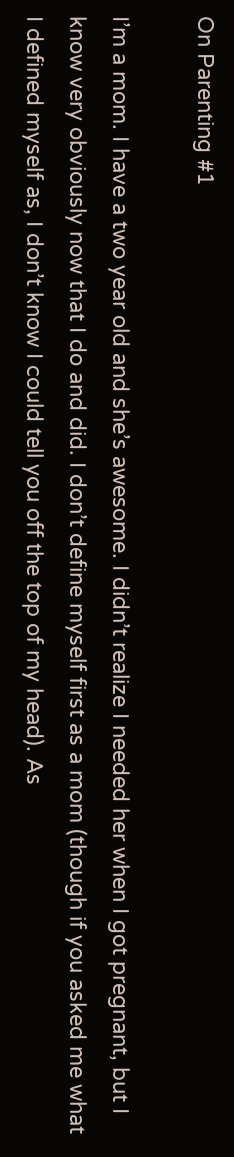On Parenting #1

I’m a mom. I have a two year old and she’s awesome. I didn’t realize I needed her when I got pregnant, but I know very obviously now that I do and did. I don’t define myself first as a mom (though if you asked me what I defined myself as, I don’t know I could tell you off the top of my head). As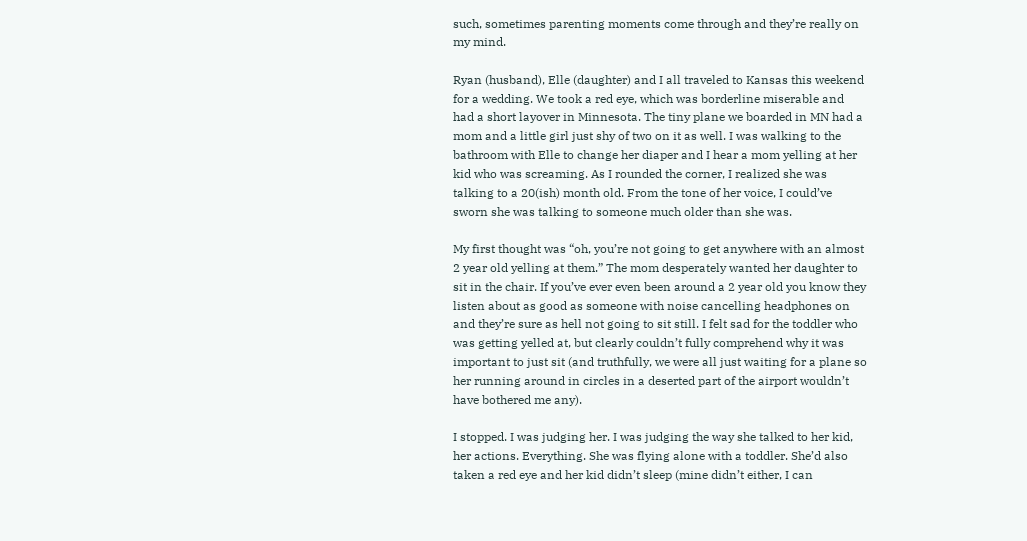such, sometimes parenting moments come through and they’re really on my mind.

Ryan (husband), Elle (daughter) and I all traveled to Kansas this weekend for a wedding. We took a red eye, which was borderline miserable and had a short layover in Minnesota. The tiny plane we boarded in MN had a mom and a little girl just shy of two on it as well. I was walking to the bathroom with Elle to change her diaper and I hear a mom yelling at her kid who was screaming. As I rounded the corner, I realized she was talking to a 20(ish) month old. From the tone of her voice, I could’ve sworn she was talking to someone much older than she was.

My first thought was “oh, you’re not going to get anywhere with an almost 2 year old yelling at them.” The mom desperately wanted her daughter to sit in the chair. If you’ve ever even been around a 2 year old you know they listen about as good as someone with noise cancelling headphones on and they’re sure as hell not going to sit still. I felt sad for the toddler who was getting yelled at, but clearly couldn’t fully comprehend why it was important to just sit (and truthfully, we were all just waiting for a plane so her running around in circles in a deserted part of the airport wouldn’t have bothered me any).

I stopped. I was judging her. I was judging the way she talked to her kid, her actions. Everything. She was flying alone with a toddler. She’d also taken a red eye and her kid didn’t sleep (mine didn’t either, I can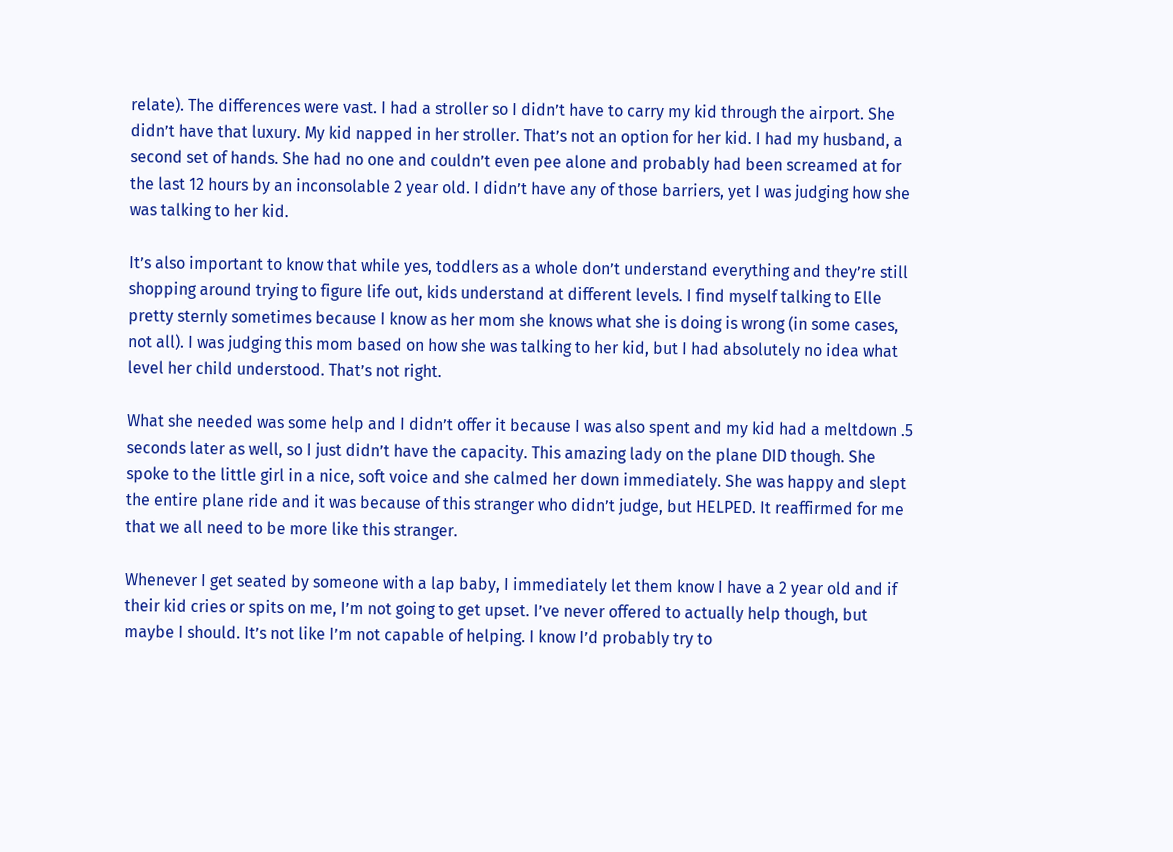relate). The differences were vast. I had a stroller so I didn’t have to carry my kid through the airport. She didn’t have that luxury. My kid napped in her stroller. That’s not an option for her kid. I had my husband, a second set of hands. She had no one and couldn’t even pee alone and probably had been screamed at for the last 12 hours by an inconsolable 2 year old. I didn’t have any of those barriers, yet I was judging how she was talking to her kid.

It’s also important to know that while yes, toddlers as a whole don’t understand everything and they’re still shopping around trying to figure life out, kids understand at different levels. I find myself talking to Elle pretty sternly sometimes because I know as her mom she knows what she is doing is wrong (in some cases, not all). I was judging this mom based on how she was talking to her kid, but I had absolutely no idea what level her child understood. That’s not right.

What she needed was some help and I didn’t offer it because I was also spent and my kid had a meltdown .5 seconds later as well, so I just didn’t have the capacity. This amazing lady on the plane DID though. She spoke to the little girl in a nice, soft voice and she calmed her down immediately. She was happy and slept the entire plane ride and it was because of this stranger who didn’t judge, but HELPED. It reaffirmed for me that we all need to be more like this stranger.

Whenever I get seated by someone with a lap baby, I immediately let them know I have a 2 year old and if their kid cries or spits on me, I’m not going to get upset. I’ve never offered to actually help though, but maybe I should. It’s not like I’m not capable of helping. I know I’d probably try to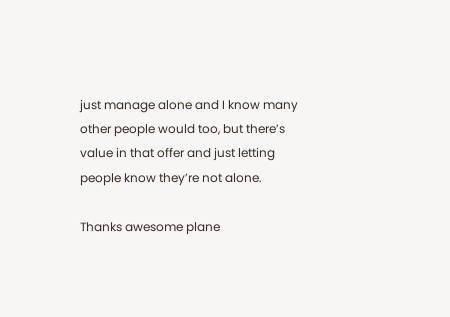just manage alone and I know many other people would too, but there’s value in that offer and just letting people know they’re not alone.

Thanks awesome plane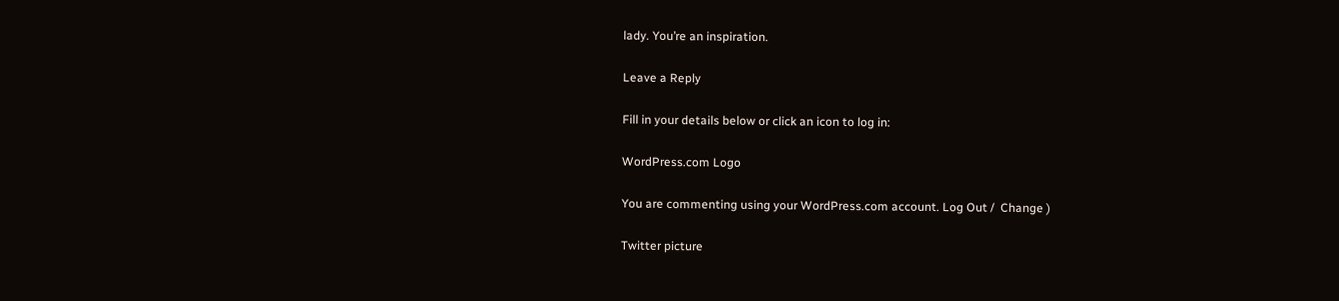lady. You’re an inspiration.

Leave a Reply

Fill in your details below or click an icon to log in:

WordPress.com Logo

You are commenting using your WordPress.com account. Log Out /  Change )

Twitter picture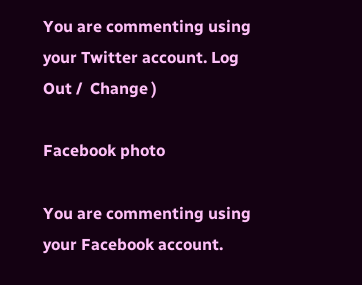You are commenting using your Twitter account. Log Out /  Change )

Facebook photo

You are commenting using your Facebook account.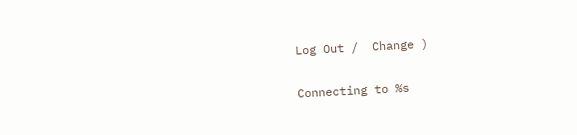Log Out /  Change )

Connecting to %s